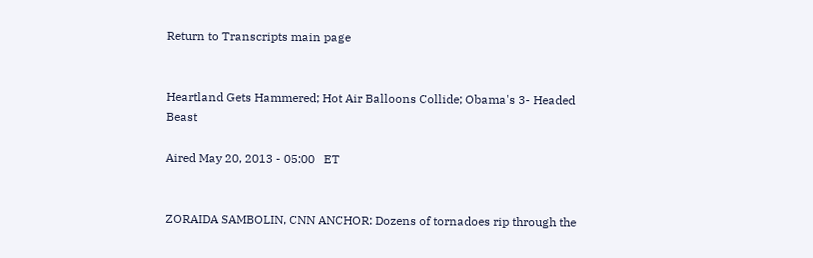Return to Transcripts main page


Heartland Gets Hammered; Hot Air Balloons Collide; Obama's 3- Headed Beast

Aired May 20, 2013 - 05:00   ET


ZORAIDA SAMBOLIN, CNN ANCHOR: Dozens of tornadoes rip through the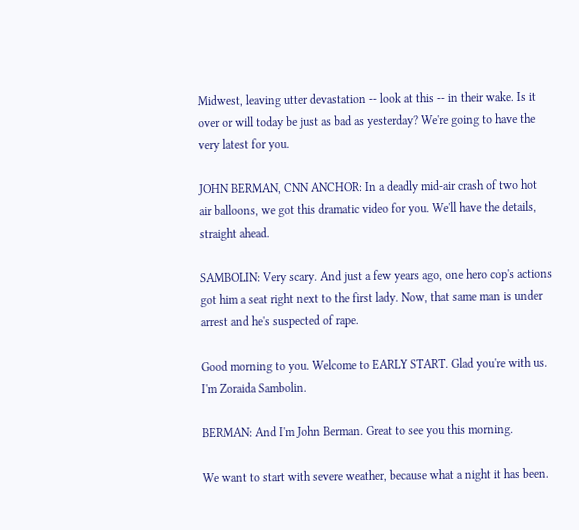Midwest, leaving utter devastation -- look at this -- in their wake. Is it over or will today be just as bad as yesterday? We're going to have the very latest for you.

JOHN BERMAN, CNN ANCHOR: In a deadly mid-air crash of two hot air balloons, we got this dramatic video for you. We'll have the details, straight ahead.

SAMBOLIN: Very scary. And just a few years ago, one hero cop's actions got him a seat right next to the first lady. Now, that same man is under arrest and he's suspected of rape.

Good morning to you. Welcome to EARLY START. Glad you're with us. I'm Zoraida Sambolin.

BERMAN: And I'm John Berman. Great to see you this morning.

We want to start with severe weather, because what a night it has been.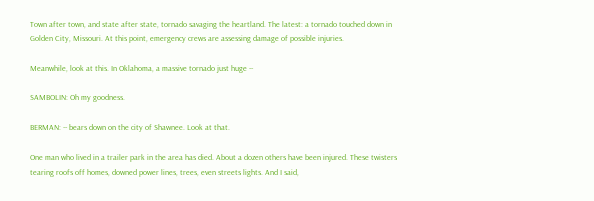Town after town, and state after state, tornado savaging the heartland. The latest: a tornado touched down in Golden City, Missouri. At this point, emergency crews are assessing damage of possible injuries.

Meanwhile, look at this. In Oklahoma, a massive tornado just huge --

SAMBOLIN: Oh my goodness.

BERMAN: -- bears down on the city of Shawnee. Look at that.

One man who lived in a trailer park in the area has died. About a dozen others have been injured. These twisters tearing roofs off homes, downed power lines, trees, even streets lights. And I said,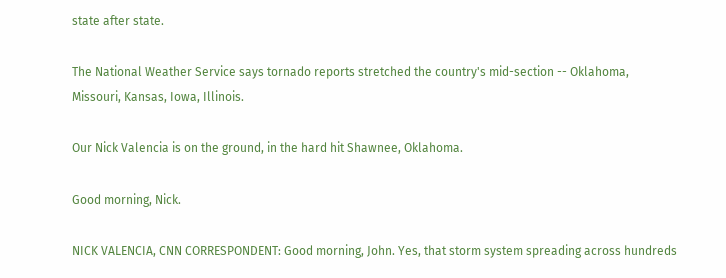state after state.

The National Weather Service says tornado reports stretched the country's mid-section -- Oklahoma, Missouri, Kansas, Iowa, Illinois.

Our Nick Valencia is on the ground, in the hard hit Shawnee, Oklahoma.

Good morning, Nick.

NICK VALENCIA, CNN CORRESPONDENT: Good morning, John. Yes, that storm system spreading across hundreds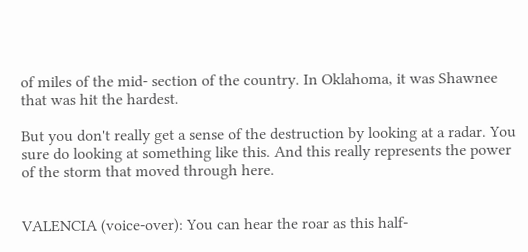of miles of the mid- section of the country. In Oklahoma, it was Shawnee that was hit the hardest.

But you don't really get a sense of the destruction by looking at a radar. You sure do looking at something like this. And this really represents the power of the storm that moved through here.


VALENCIA (voice-over): You can hear the roar as this half-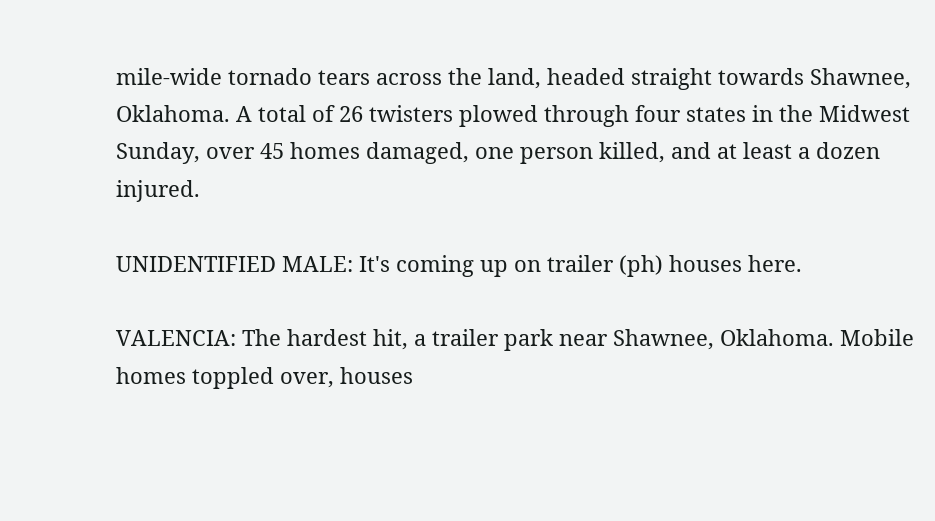mile-wide tornado tears across the land, headed straight towards Shawnee, Oklahoma. A total of 26 twisters plowed through four states in the Midwest Sunday, over 45 homes damaged, one person killed, and at least a dozen injured.

UNIDENTIFIED MALE: It's coming up on trailer (ph) houses here.

VALENCIA: The hardest hit, a trailer park near Shawnee, Oklahoma. Mobile homes toppled over, houses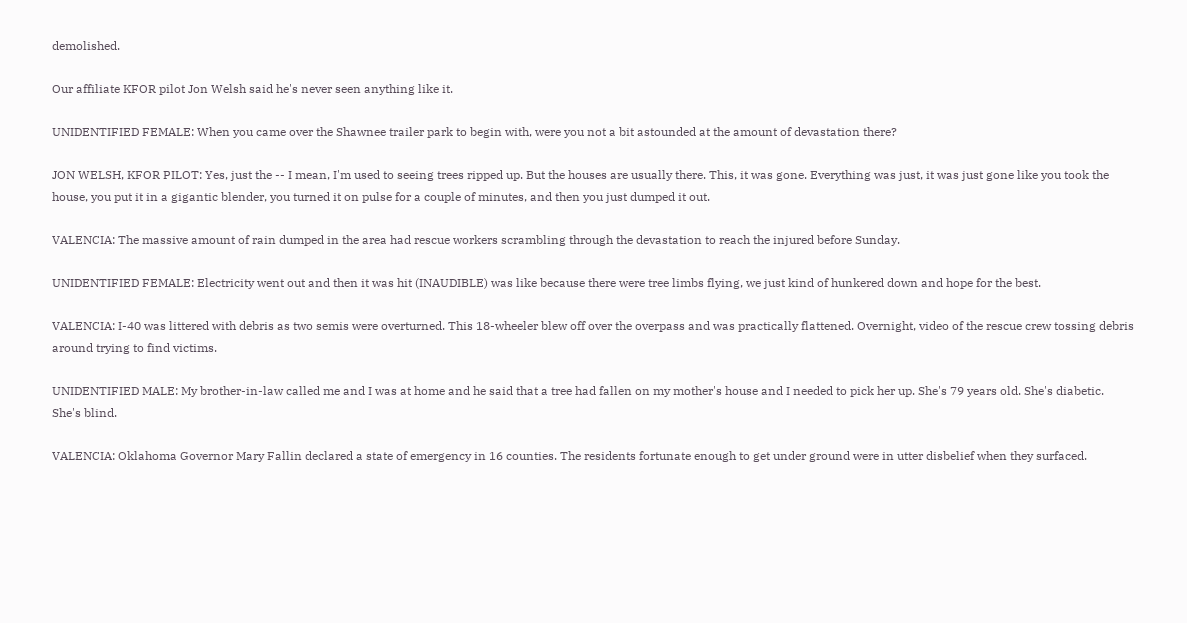demolished.

Our affiliate KFOR pilot Jon Welsh said he's never seen anything like it.

UNIDENTIFIED FEMALE: When you came over the Shawnee trailer park to begin with, were you not a bit astounded at the amount of devastation there?

JON WELSH, KFOR PILOT: Yes, just the -- I mean, I'm used to seeing trees ripped up. But the houses are usually there. This, it was gone. Everything was just, it was just gone like you took the house, you put it in a gigantic blender, you turned it on pulse for a couple of minutes, and then you just dumped it out.

VALENCIA: The massive amount of rain dumped in the area had rescue workers scrambling through the devastation to reach the injured before Sunday.

UNIDENTIFIED FEMALE: Electricity went out and then it was hit (INAUDIBLE) was like because there were tree limbs flying, we just kind of hunkered down and hope for the best.

VALENCIA: I-40 was littered with debris as two semis were overturned. This 18-wheeler blew off over the overpass and was practically flattened. Overnight, video of the rescue crew tossing debris around trying to find victims.

UNIDENTIFIED MALE: My brother-in-law called me and I was at home and he said that a tree had fallen on my mother's house and I needed to pick her up. She's 79 years old. She's diabetic. She's blind.

VALENCIA: Oklahoma Governor Mary Fallin declared a state of emergency in 16 counties. The residents fortunate enough to get under ground were in utter disbelief when they surfaced.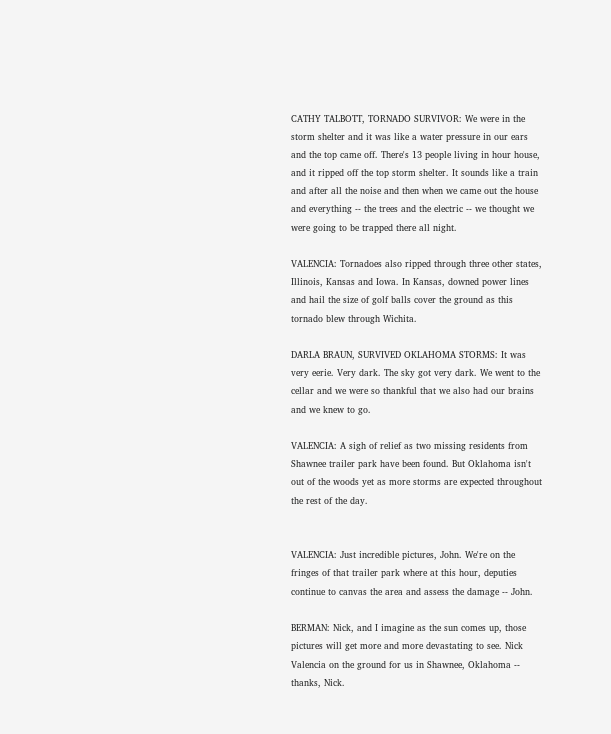CATHY TALBOTT, TORNADO SURVIVOR: We were in the storm shelter and it was like a water pressure in our ears and the top came off. There's 13 people living in hour house, and it ripped off the top storm shelter. It sounds like a train and after all the noise and then when we came out the house and everything -- the trees and the electric -- we thought we were going to be trapped there all night.

VALENCIA: Tornadoes also ripped through three other states, Illinois, Kansas and Iowa. In Kansas, downed power lines and hail the size of golf balls cover the ground as this tornado blew through Wichita.

DARLA BRAUN, SURVIVED OKLAHOMA STORMS: It was very eerie. Very dark. The sky got very dark. We went to the cellar and we were so thankful that we also had our brains and we knew to go.

VALENCIA: A sigh of relief as two missing residents from Shawnee trailer park have been found. But Oklahoma isn't out of the woods yet as more storms are expected throughout the rest of the day.


VALENCIA: Just incredible pictures, John. We're on the fringes of that trailer park where at this hour, deputies continue to canvas the area and assess the damage -- John.

BERMAN: Nick, and I imagine as the sun comes up, those pictures will get more and more devastating to see. Nick Valencia on the ground for us in Shawnee, Oklahoma -- thanks, Nick.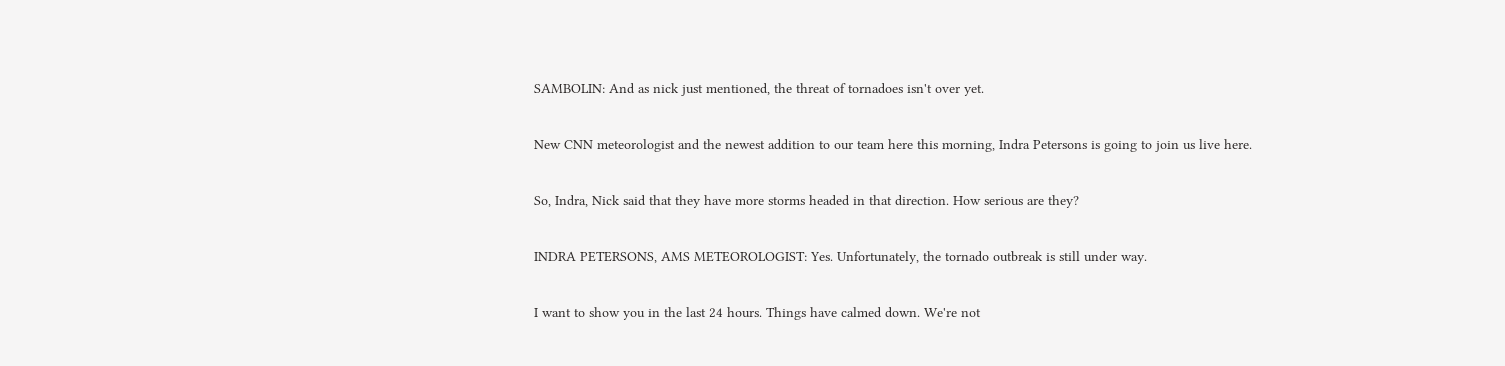SAMBOLIN: And as nick just mentioned, the threat of tornadoes isn't over yet.

New CNN meteorologist and the newest addition to our team here this morning, Indra Petersons is going to join us live here.

So, Indra, Nick said that they have more storms headed in that direction. How serious are they?

INDRA PETERSONS, AMS METEOROLOGIST: Yes. Unfortunately, the tornado outbreak is still under way.

I want to show you in the last 24 hours. Things have calmed down. We're not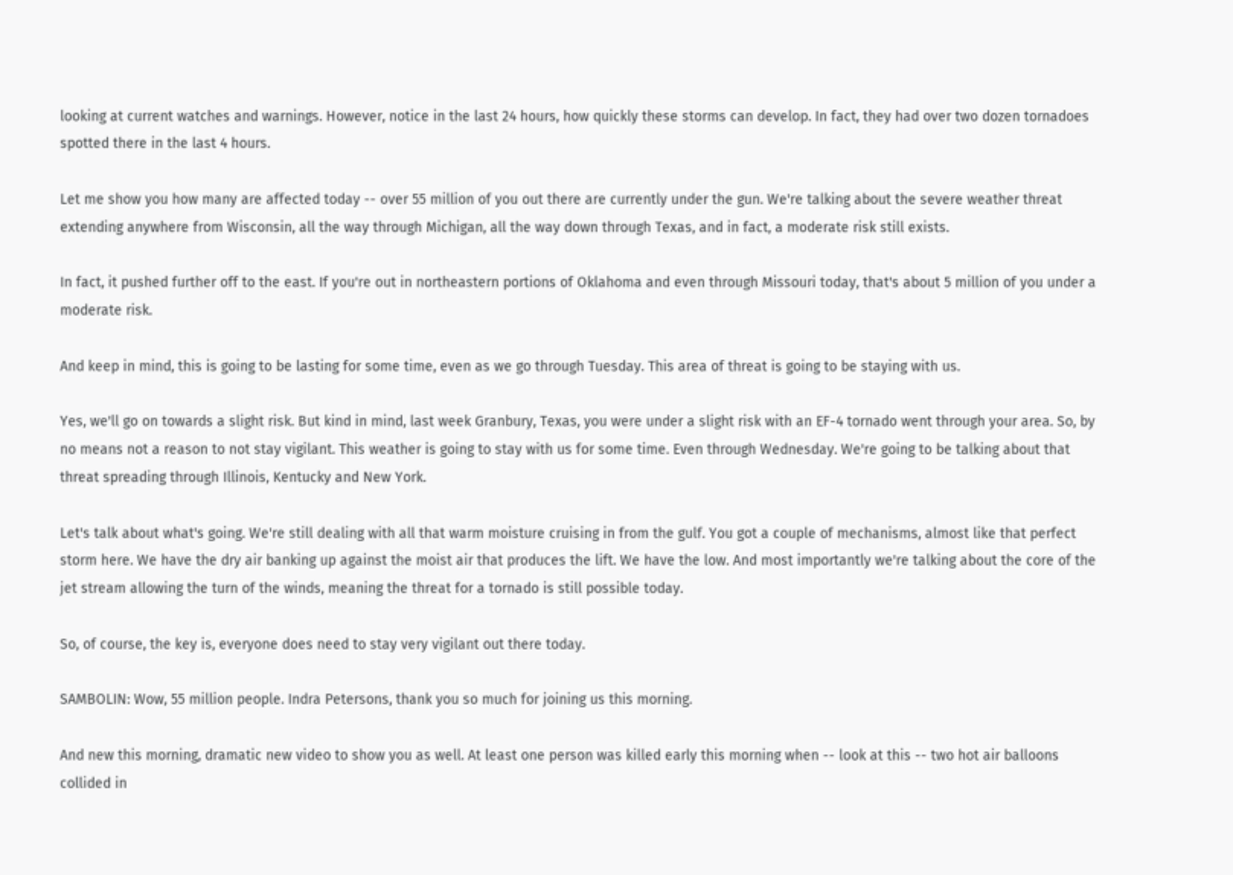looking at current watches and warnings. However, notice in the last 24 hours, how quickly these storms can develop. In fact, they had over two dozen tornadoes spotted there in the last 4 hours.

Let me show you how many are affected today -- over 55 million of you out there are currently under the gun. We're talking about the severe weather threat extending anywhere from Wisconsin, all the way through Michigan, all the way down through Texas, and in fact, a moderate risk still exists.

In fact, it pushed further off to the east. If you're out in northeastern portions of Oklahoma and even through Missouri today, that's about 5 million of you under a moderate risk.

And keep in mind, this is going to be lasting for some time, even as we go through Tuesday. This area of threat is going to be staying with us.

Yes, we'll go on towards a slight risk. But kind in mind, last week Granbury, Texas, you were under a slight risk with an EF-4 tornado went through your area. So, by no means not a reason to not stay vigilant. This weather is going to stay with us for some time. Even through Wednesday. We're going to be talking about that threat spreading through Illinois, Kentucky and New York.

Let's talk about what's going. We're still dealing with all that warm moisture cruising in from the gulf. You got a couple of mechanisms, almost like that perfect storm here. We have the dry air banking up against the moist air that produces the lift. We have the low. And most importantly we're talking about the core of the jet stream allowing the turn of the winds, meaning the threat for a tornado is still possible today.

So, of course, the key is, everyone does need to stay very vigilant out there today.

SAMBOLIN: Wow, 55 million people. Indra Petersons, thank you so much for joining us this morning.

And new this morning, dramatic new video to show you as well. At least one person was killed early this morning when -- look at this -- two hot air balloons collided in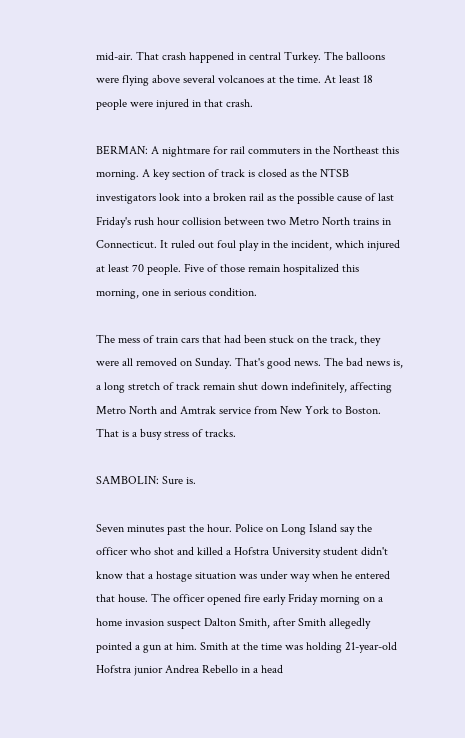mid-air. That crash happened in central Turkey. The balloons were flying above several volcanoes at the time. At least 18 people were injured in that crash.

BERMAN: A nightmare for rail commuters in the Northeast this morning. A key section of track is closed as the NTSB investigators look into a broken rail as the possible cause of last Friday's rush hour collision between two Metro North trains in Connecticut. It ruled out foul play in the incident, which injured at least 70 people. Five of those remain hospitalized this morning, one in serious condition.

The mess of train cars that had been stuck on the track, they were all removed on Sunday. That's good news. The bad news is, a long stretch of track remain shut down indefinitely, affecting Metro North and Amtrak service from New York to Boston. That is a busy stress of tracks.

SAMBOLIN: Sure is.

Seven minutes past the hour. Police on Long Island say the officer who shot and killed a Hofstra University student didn't know that a hostage situation was under way when he entered that house. The officer opened fire early Friday morning on a home invasion suspect Dalton Smith, after Smith allegedly pointed a gun at him. Smith at the time was holding 21-year-old Hofstra junior Andrea Rebello in a head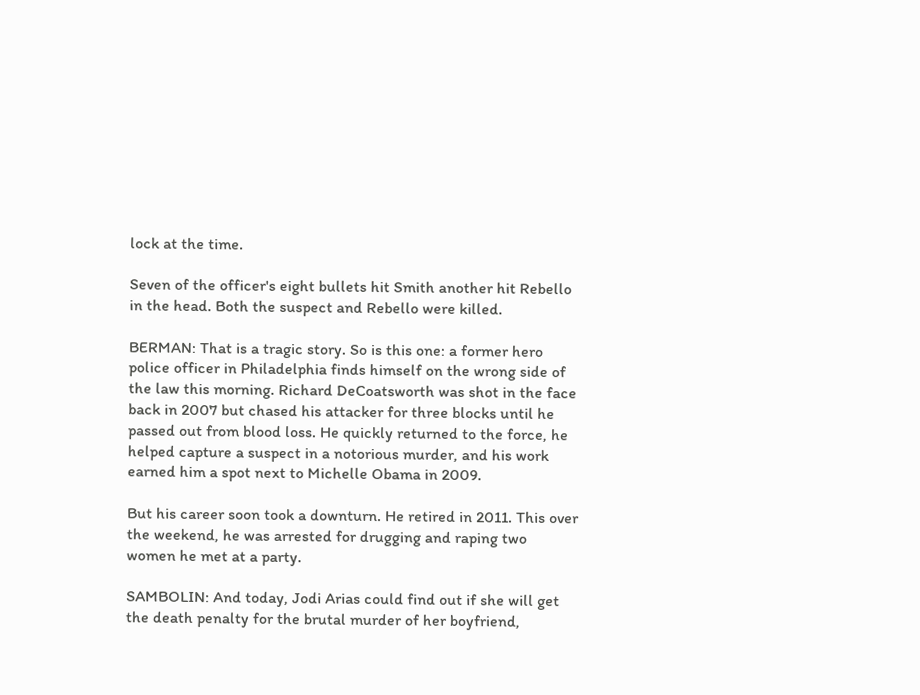lock at the time.

Seven of the officer's eight bullets hit Smith another hit Rebello in the head. Both the suspect and Rebello were killed.

BERMAN: That is a tragic story. So is this one: a former hero police officer in Philadelphia finds himself on the wrong side of the law this morning. Richard DeCoatsworth was shot in the face back in 2007 but chased his attacker for three blocks until he passed out from blood loss. He quickly returned to the force, he helped capture a suspect in a notorious murder, and his work earned him a spot next to Michelle Obama in 2009.

But his career soon took a downturn. He retired in 2011. This over the weekend, he was arrested for drugging and raping two women he met at a party.

SAMBOLIN: And today, Jodi Arias could find out if she will get the death penalty for the brutal murder of her boyfriend,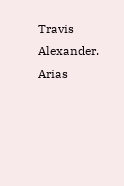Travis Alexander. Arias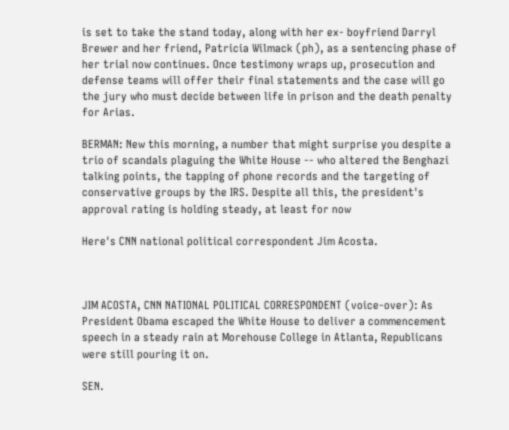is set to take the stand today, along with her ex- boyfriend Darryl Brewer and her friend, Patricia Wilmack (ph), as a sentencing phase of her trial now continues. Once testimony wraps up, prosecution and defense teams will offer their final statements and the case will go the jury who must decide between life in prison and the death penalty for Arias.

BERMAN: New this morning, a number that might surprise you despite a trio of scandals plaguing the White House -- who altered the Benghazi talking points, the tapping of phone records and the targeting of conservative groups by the IRS. Despite all this, the president's approval rating is holding steady, at least for now

Here's CNN national political correspondent Jim Acosta.



JIM ACOSTA, CNN NATIONAL POLITICAL CORRESPONDENT (voice-over): As President Obama escaped the White House to deliver a commencement speech in a steady rain at Morehouse College in Atlanta, Republicans were still pouring it on.

SEN.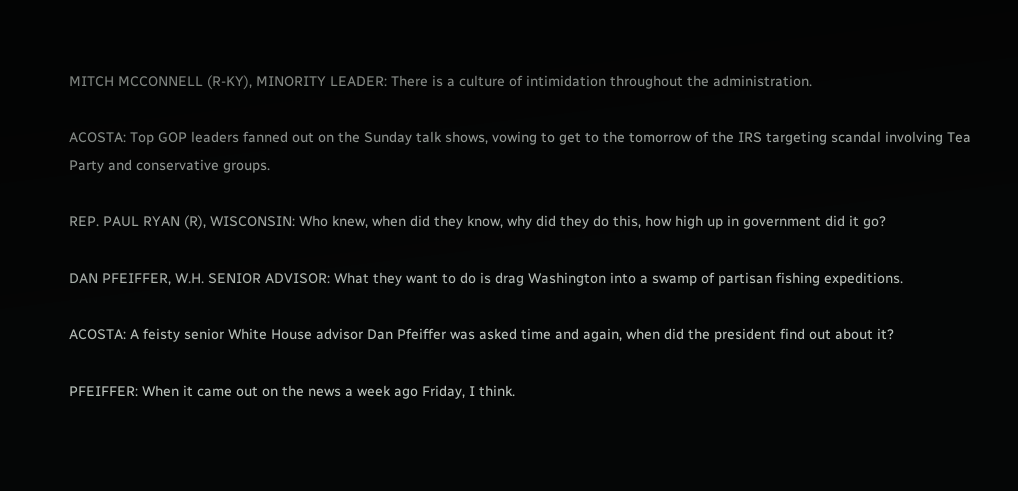MITCH MCCONNELL (R-KY), MINORITY LEADER: There is a culture of intimidation throughout the administration.

ACOSTA: Top GOP leaders fanned out on the Sunday talk shows, vowing to get to the tomorrow of the IRS targeting scandal involving Tea Party and conservative groups.

REP. PAUL RYAN (R), WISCONSIN: Who knew, when did they know, why did they do this, how high up in government did it go?

DAN PFEIFFER, W.H. SENIOR ADVISOR: What they want to do is drag Washington into a swamp of partisan fishing expeditions.

ACOSTA: A feisty senior White House advisor Dan Pfeiffer was asked time and again, when did the president find out about it?

PFEIFFER: When it came out on the news a week ago Friday, I think.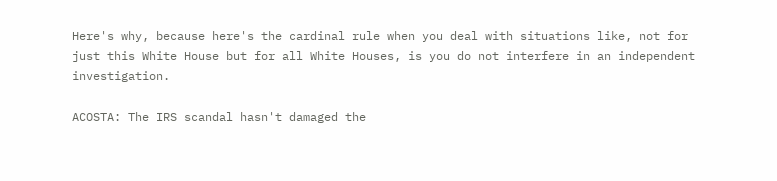Here's why, because here's the cardinal rule when you deal with situations like, not for just this White House but for all White Houses, is you do not interfere in an independent investigation.

ACOSTA: The IRS scandal hasn't damaged the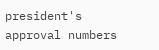president's approval numbers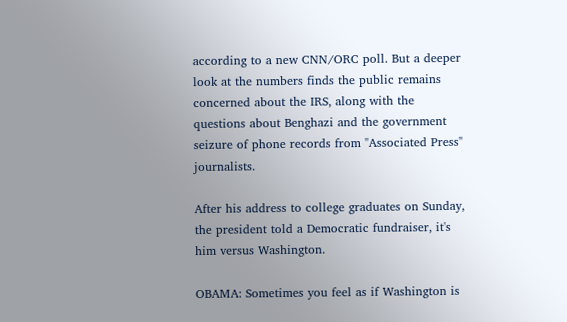according to a new CNN/ORC poll. But a deeper look at the numbers finds the public remains concerned about the IRS, along with the questions about Benghazi and the government seizure of phone records from "Associated Press" journalists.

After his address to college graduates on Sunday, the president told a Democratic fundraiser, it's him versus Washington.

OBAMA: Sometimes you feel as if Washington is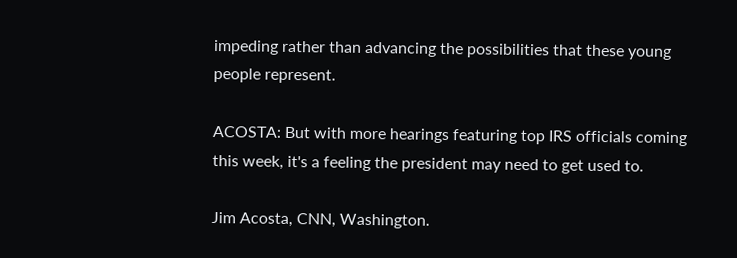impeding rather than advancing the possibilities that these young people represent.

ACOSTA: But with more hearings featuring top IRS officials coming this week, it's a feeling the president may need to get used to.

Jim Acosta, CNN, Washington.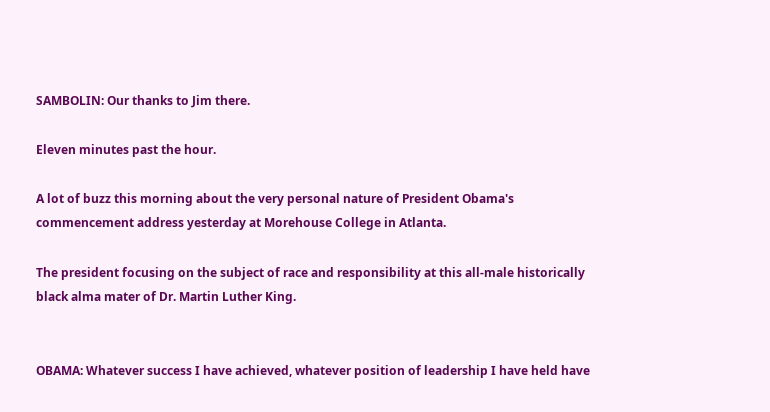SAMBOLIN: Our thanks to Jim there.

Eleven minutes past the hour.

A lot of buzz this morning about the very personal nature of President Obama's commencement address yesterday at Morehouse College in Atlanta.

The president focusing on the subject of race and responsibility at this all-male historically black alma mater of Dr. Martin Luther King.


OBAMA: Whatever success I have achieved, whatever position of leadership I have held have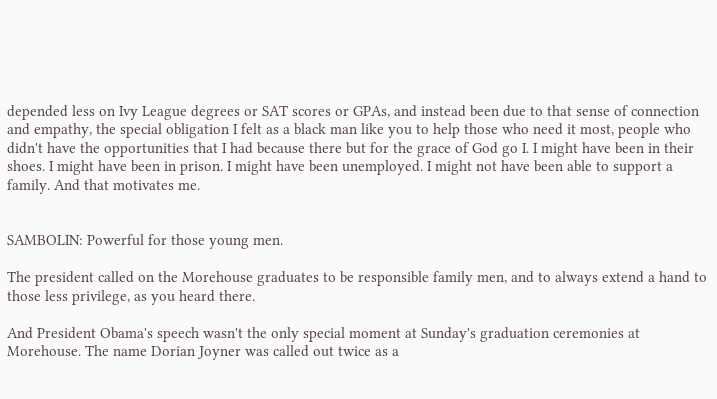depended less on Ivy League degrees or SAT scores or GPAs, and instead been due to that sense of connection and empathy, the special obligation I felt as a black man like you to help those who need it most, people who didn't have the opportunities that I had because there but for the grace of God go I. I might have been in their shoes. I might have been in prison. I might have been unemployed. I might not have been able to support a family. And that motivates me.


SAMBOLIN: Powerful for those young men.

The president called on the Morehouse graduates to be responsible family men, and to always extend a hand to those less privilege, as you heard there.

And President Obama's speech wasn't the only special moment at Sunday's graduation ceremonies at Morehouse. The name Dorian Joyner was called out twice as a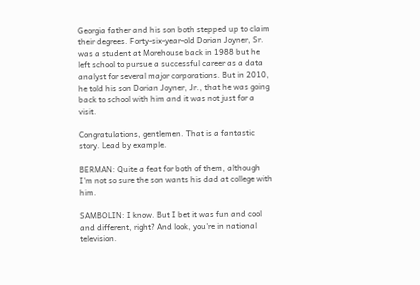Georgia father and his son both stepped up to claim their degrees. Forty-six-year-old Dorian Joyner, Sr. was a student at Morehouse back in 1988 but he left school to pursue a successful career as a data analyst for several major corporations. But in 2010, he told his son Dorian Joyner, Jr., that he was going back to school with him and it was not just for a visit.

Congratulations, gentlemen. That is a fantastic story. Lead by example.

BERMAN: Quite a feat for both of them, although I'm not so sure the son wants his dad at college with him.

SAMBOLIN: I know. But I bet it was fun and cool and different, right? And look, you're in national television.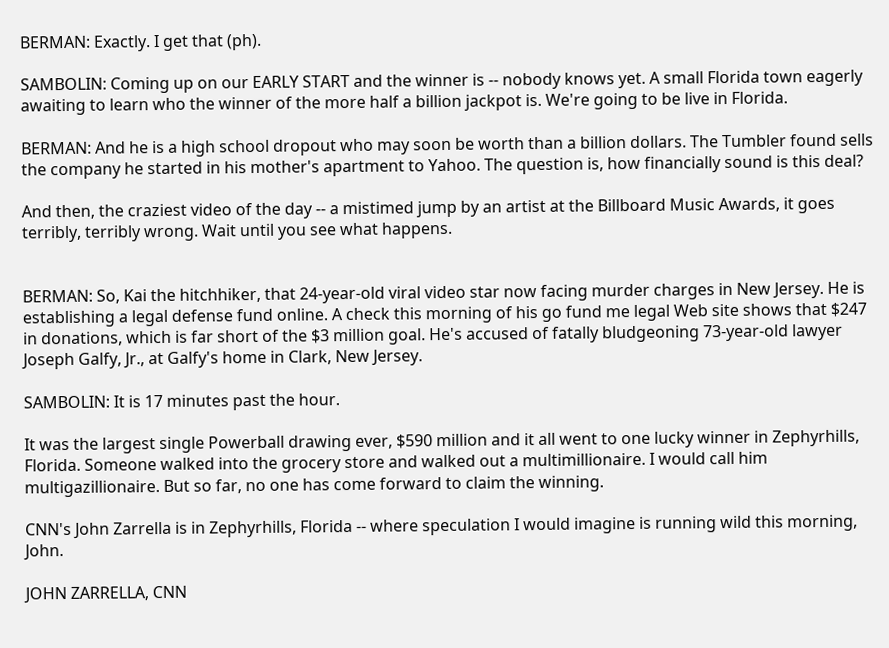BERMAN: Exactly. I get that (ph).

SAMBOLIN: Coming up on our EARLY START and the winner is -- nobody knows yet. A small Florida town eagerly awaiting to learn who the winner of the more half a billion jackpot is. We're going to be live in Florida.

BERMAN: And he is a high school dropout who may soon be worth than a billion dollars. The Tumbler found sells the company he started in his mother's apartment to Yahoo. The question is, how financially sound is this deal?

And then, the craziest video of the day -- a mistimed jump by an artist at the Billboard Music Awards, it goes terribly, terribly wrong. Wait until you see what happens.


BERMAN: So, Kai the hitchhiker, that 24-year-old viral video star now facing murder charges in New Jersey. He is establishing a legal defense fund online. A check this morning of his go fund me legal Web site shows that $247 in donations, which is far short of the $3 million goal. He's accused of fatally bludgeoning 73-year-old lawyer Joseph Galfy, Jr., at Galfy's home in Clark, New Jersey.

SAMBOLIN: It is 17 minutes past the hour.

It was the largest single Powerball drawing ever, $590 million and it all went to one lucky winner in Zephyrhills, Florida. Someone walked into the grocery store and walked out a multimillionaire. I would call him multigazillionaire. But so far, no one has come forward to claim the winning.

CNN's John Zarrella is in Zephyrhills, Florida -- where speculation I would imagine is running wild this morning, John.

JOHN ZARRELLA, CNN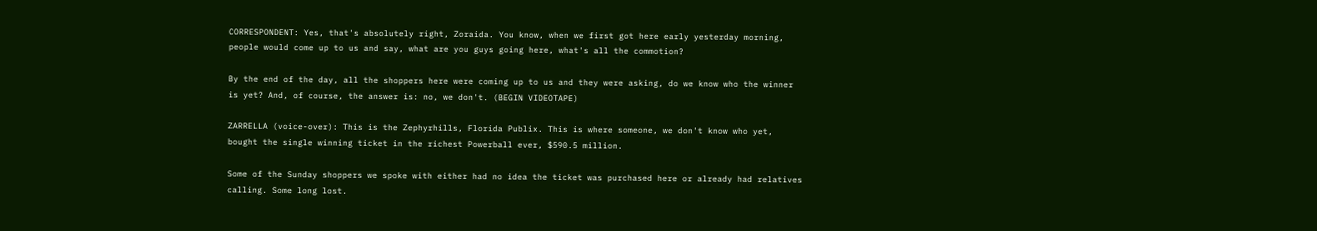CORRESPONDENT: Yes, that's absolutely right, Zoraida. You know, when we first got here early yesterday morning, people would come up to us and say, what are you guys going here, what's all the commotion?

By the end of the day, all the shoppers here were coming up to us and they were asking, do we know who the winner is yet? And, of course, the answer is: no, we don't. (BEGIN VIDEOTAPE)

ZARRELLA (voice-over): This is the Zephyrhills, Florida Publix. This is where someone, we don't know who yet, bought the single winning ticket in the richest Powerball ever, $590.5 million.

Some of the Sunday shoppers we spoke with either had no idea the ticket was purchased here or already had relatives calling. Some long lost.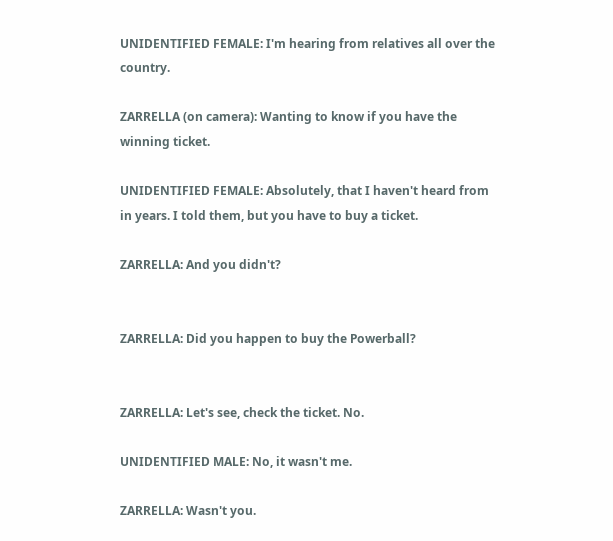UNIDENTIFIED FEMALE: I'm hearing from relatives all over the country.

ZARRELLA (on camera): Wanting to know if you have the winning ticket.

UNIDENTIFIED FEMALE: Absolutely, that I haven't heard from in years. I told them, but you have to buy a ticket.

ZARRELLA: And you didn't?


ZARRELLA: Did you happen to buy the Powerball?


ZARRELLA: Let's see, check the ticket. No.

UNIDENTIFIED MALE: No, it wasn't me.

ZARRELLA: Wasn't you.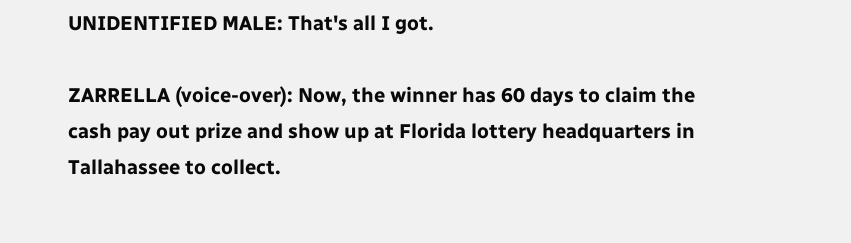UNIDENTIFIED MALE: That's all I got.

ZARRELLA (voice-over): Now, the winner has 60 days to claim the cash pay out prize and show up at Florida lottery headquarters in Tallahassee to collect.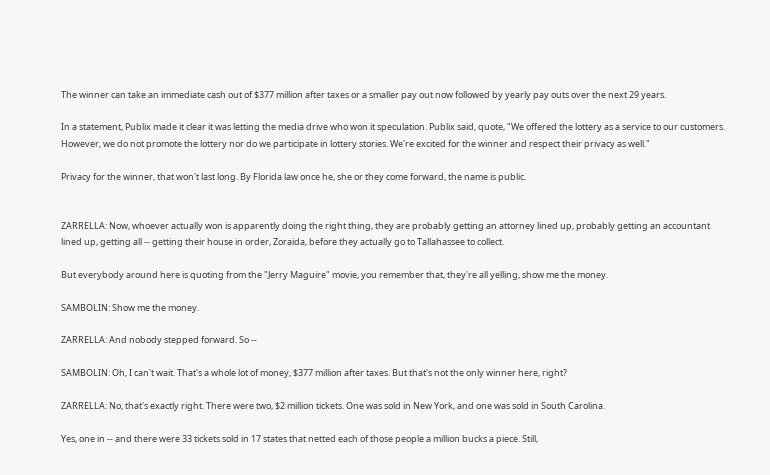The winner can take an immediate cash out of $377 million after taxes or a smaller pay out now followed by yearly pay outs over the next 29 years.

In a statement, Publix made it clear it was letting the media drive who won it speculation. Publix said, quote, "We offered the lottery as a service to our customers. However, we do not promote the lottery nor do we participate in lottery stories. We're excited for the winner and respect their privacy as well."

Privacy for the winner, that won't last long. By Florida law once he, she or they come forward, the name is public.


ZARRELLA: Now, whoever actually won is apparently doing the right thing, they are probably getting an attorney lined up, probably getting an accountant lined up, getting all -- getting their house in order, Zoraida, before they actually go to Tallahassee to collect.

But everybody around here is quoting from the "Jerry Maguire" movie, you remember that, they're all yelling, show me the money.

SAMBOLIN: Show me the money.

ZARRELLA: And nobody stepped forward. So --

SAMBOLIN: Oh, I can't wait. That's a whole lot of money, $377 million after taxes. But that's not the only winner here, right?

ZARRELLA: No, that's exactly right. There were two, $2 million tickets. One was sold in New York, and one was sold in South Carolina.

Yes, one in -- and there were 33 tickets sold in 17 states that netted each of those people a million bucks a piece. Still,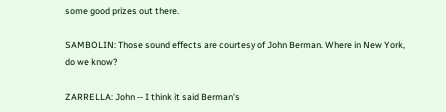some good prizes out there.

SAMBOLIN: Those sound effects are courtesy of John Berman. Where in New York, do we know?

ZARRELLA: John -- I think it said Berman's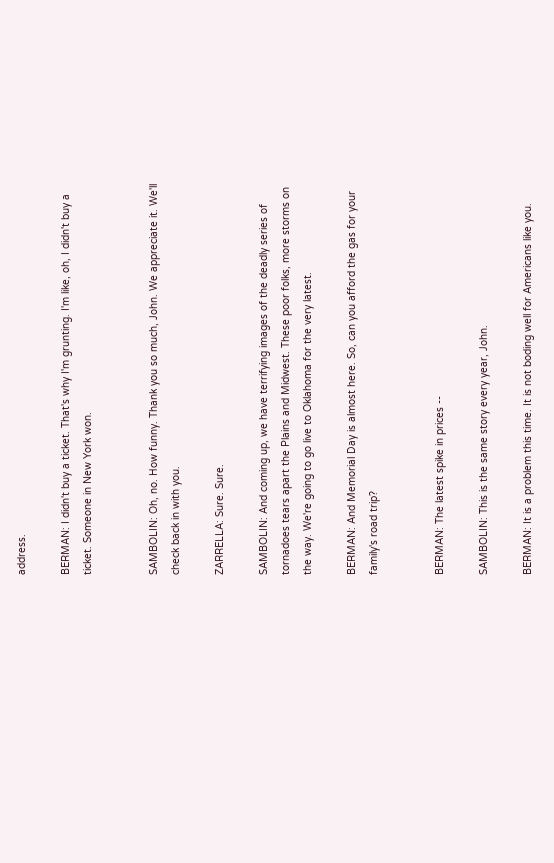address.

BERMAN: I didn't buy a ticket. That's why I'm grunting. I'm like, oh, I didn't buy a ticket. Someone in New York won.


SAMBOLIN: Oh, no. How funny. Thank you so much, John. We appreciate it. We'll check back in with you.

ZARRELLA: Sure. Sure.

SAMBOLIN: And coming up, we have terrifying images of the deadly series of tornadoes tears apart the Plains and Midwest. These poor folks, more storms on the way. We're going to go live to Oklahoma for the very latest.

BERMAN: And Memorial Day is almost here. So, can you afford the gas for your family's road trip?


BERMAN: The latest spike in prices --

SAMBOLIN: This is the same story every year, John.

BERMAN: It is a problem this time. It is not boding well for Americans like you.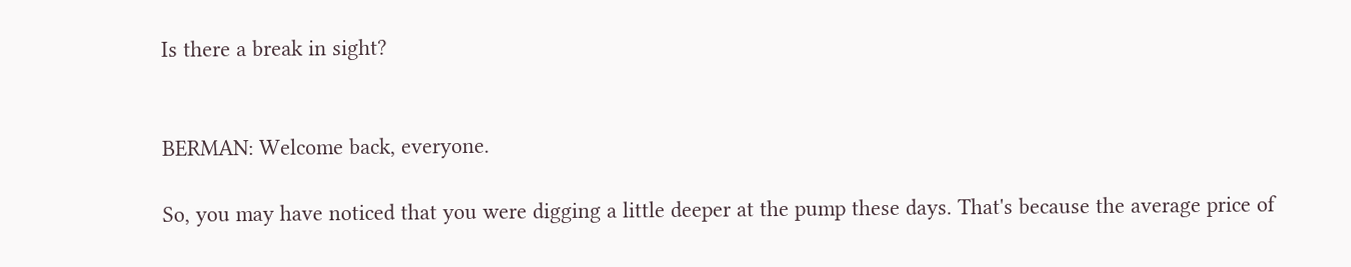Is there a break in sight?


BERMAN: Welcome back, everyone.

So, you may have noticed that you were digging a little deeper at the pump these days. That's because the average price of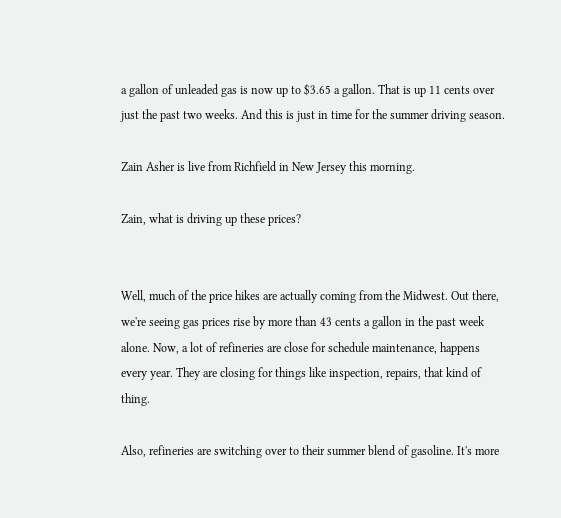a gallon of unleaded gas is now up to $3.65 a gallon. That is up 11 cents over just the past two weeks. And this is just in time for the summer driving season.

Zain Asher is live from Richfield in New Jersey this morning.

Zain, what is driving up these prices?


Well, much of the price hikes are actually coming from the Midwest. Out there, we're seeing gas prices rise by more than 43 cents a gallon in the past week alone. Now, a lot of refineries are close for schedule maintenance, happens every year. They are closing for things like inspection, repairs, that kind of thing.

Also, refineries are switching over to their summer blend of gasoline. It's more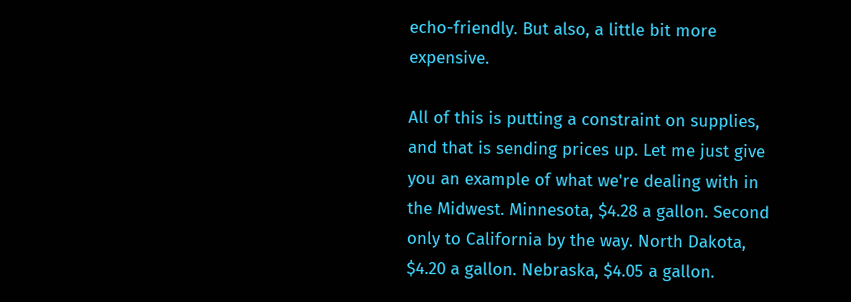echo-friendly. But also, a little bit more expensive.

All of this is putting a constraint on supplies, and that is sending prices up. Let me just give you an example of what we're dealing with in the Midwest. Minnesota, $4.28 a gallon. Second only to California by the way. North Dakota, $4.20 a gallon. Nebraska, $4.05 a gallon.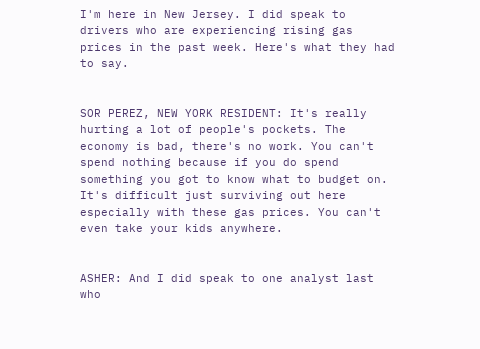I'm here in New Jersey. I did speak to drivers who are experiencing rising gas prices in the past week. Here's what they had to say.


SOR PEREZ, NEW YORK RESIDENT: It's really hurting a lot of people's pockets. The economy is bad, there's no work. You can't spend nothing because if you do spend something you got to know what to budget on. It's difficult just surviving out here especially with these gas prices. You can't even take your kids anywhere.


ASHER: And I did speak to one analyst last who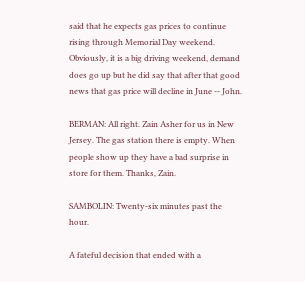said that he expects gas prices to continue rising through Memorial Day weekend. Obviously, it is a big driving weekend, demand does go up but he did say that after that good news that gas price will decline in June -- John.

BERMAN: All right. Zain Asher for us in New Jersey. The gas station there is empty. When people show up they have a bad surprise in store for them. Thanks, Zain.

SAMBOLIN: Twenty-six minutes past the hour.

A fateful decision that ended with a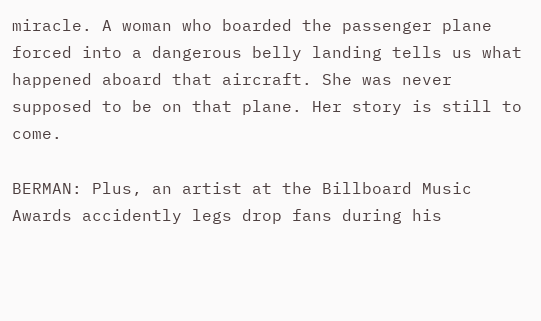miracle. A woman who boarded the passenger plane forced into a dangerous belly landing tells us what happened aboard that aircraft. She was never supposed to be on that plane. Her story is still to come.

BERMAN: Plus, an artist at the Billboard Music Awards accidently legs drop fans during his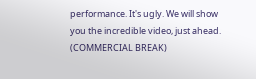performance. It's ugly. We will show you the incredible video, just ahead. (COMMERCIAL BREAK)